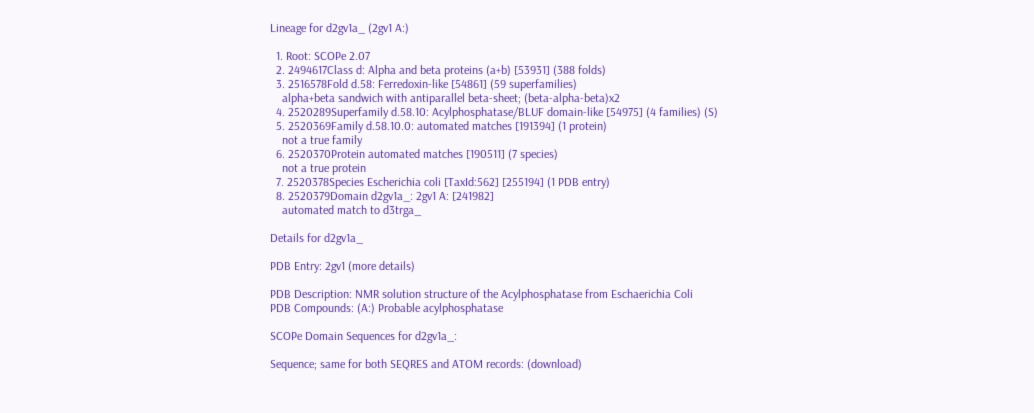Lineage for d2gv1a_ (2gv1 A:)

  1. Root: SCOPe 2.07
  2. 2494617Class d: Alpha and beta proteins (a+b) [53931] (388 folds)
  3. 2516578Fold d.58: Ferredoxin-like [54861] (59 superfamilies)
    alpha+beta sandwich with antiparallel beta-sheet; (beta-alpha-beta)x2
  4. 2520289Superfamily d.58.10: Acylphosphatase/BLUF domain-like [54975] (4 families) (S)
  5. 2520369Family d.58.10.0: automated matches [191394] (1 protein)
    not a true family
  6. 2520370Protein automated matches [190511] (7 species)
    not a true protein
  7. 2520378Species Escherichia coli [TaxId:562] [255194] (1 PDB entry)
  8. 2520379Domain d2gv1a_: 2gv1 A: [241982]
    automated match to d3trga_

Details for d2gv1a_

PDB Entry: 2gv1 (more details)

PDB Description: NMR solution structure of the Acylphosphatase from Eschaerichia Coli
PDB Compounds: (A:) Probable acylphosphatase

SCOPe Domain Sequences for d2gv1a_:

Sequence; same for both SEQRES and ATOM records: (download)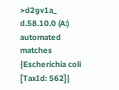>d2gv1a_ d.58.10.0 (A:) automated matches {Escherichia coli [TaxId: 562]}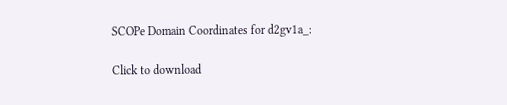SCOPe Domain Coordinates for d2gv1a_:

Click to download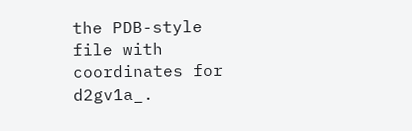the PDB-style file with coordinates for d2gv1a_.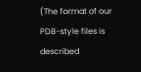(The format of our PDB-style files is described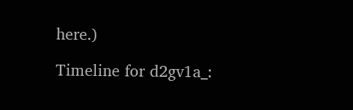here.)

Timeline for d2gv1a_: